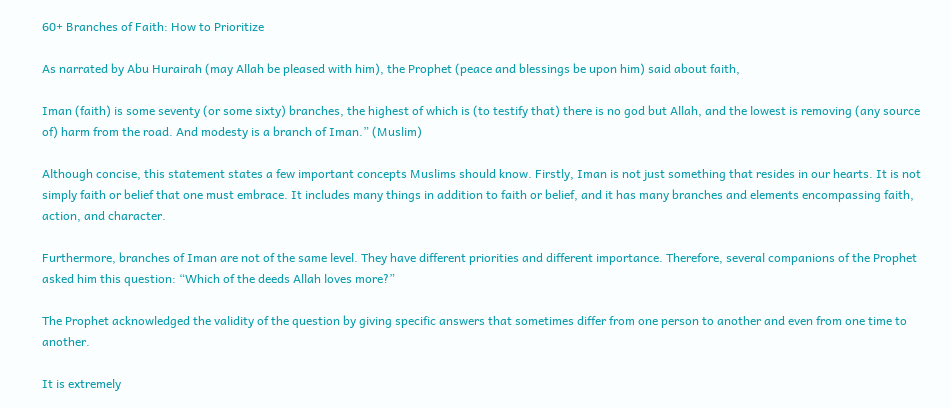60+ Branches of Faith: How to Prioritize

As narrated by Abu Hurairah (may Allah be pleased with him), the Prophet (peace and blessings be upon him) said about faith,

Iman (faith) is some seventy (or some sixty) branches, the highest of which is (to testify that) there is no god but Allah, and the lowest is removing (any source of) harm from the road. And modesty is a branch of Iman.” (Muslim)

Although concise, this statement states a few important concepts Muslims should know. Firstly, Iman is not just something that resides in our hearts. It is not simply faith or belief that one must embrace. It includes many things in addition to faith or belief, and it has many branches and elements encompassing faith, action, and character.

Furthermore, branches of Iman are not of the same level. They have different priorities and different importance. Therefore, several companions of the Prophet asked him this question: “Which of the deeds Allah loves more?”

The Prophet acknowledged the validity of the question by giving specific answers that sometimes differ from one person to another and even from one time to another.

It is extremely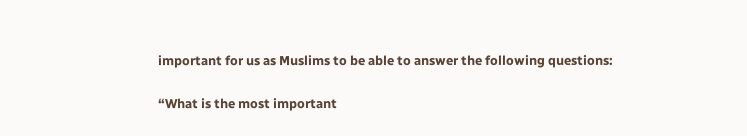important for us as Muslims to be able to answer the following questions:

“What is the most important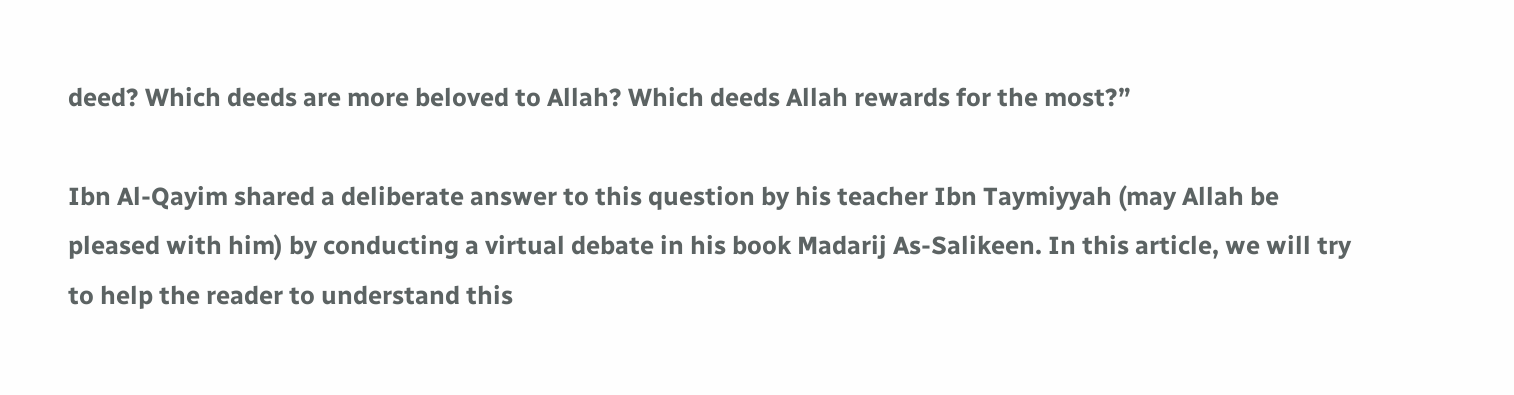deed? Which deeds are more beloved to Allah? Which deeds Allah rewards for the most?”

Ibn Al-Qayim shared a deliberate answer to this question by his teacher Ibn Taymiyyah (may Allah be pleased with him) by conducting a virtual debate in his book Madarij As-Salikeen. In this article, we will try to help the reader to understand this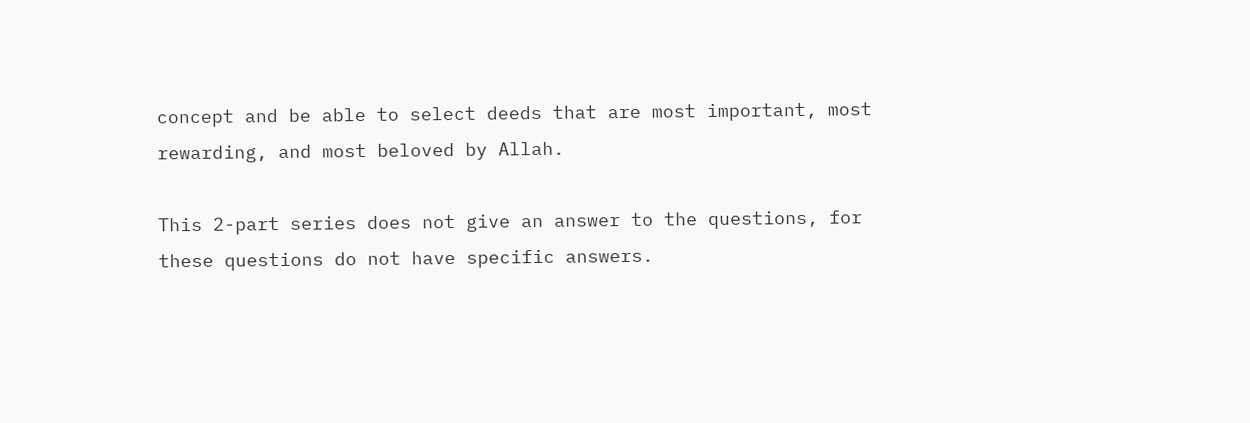concept and be able to select deeds that are most important, most rewarding, and most beloved by Allah.

This 2-part series does not give an answer to the questions, for these questions do not have specific answers.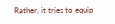Rather, it tries to equip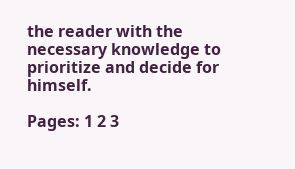the reader with the necessary knowledge to prioritize and decide for himself.

Pages: 1 2 3